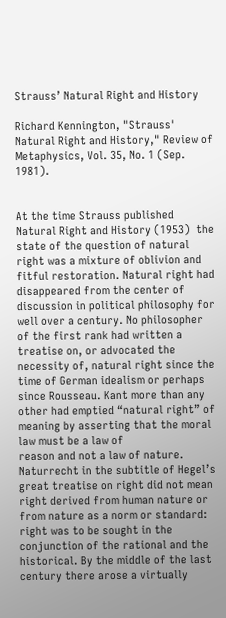Strauss’ Natural Right and History

Richard Kennington, "Strauss' Natural Right and History," Review of Metaphysics, Vol. 35, No. 1 (Sep. 1981).


At the time Strauss published Natural Right and History (1953)  the state of the question of natural right was a mixture of oblivion and fitful restoration. Natural right had disappeared from the center of discussion in political philosophy for well over a century. No philosopher of the first rank had written a treatise on, or advocated the necessity of, natural right since the time of German idealism or perhaps since Rousseau. Kant more than any other had emptied “natural right” of meaning by asserting that the moral law must be a law of
reason and not a law of nature. Naturrecht in the subtitle of Hegel’s great treatise on right did not mean right derived from human nature or from nature as a norm or standard: right was to be sought in the  conjunction of the rational and the historical. By the middle of the last century there arose a virtually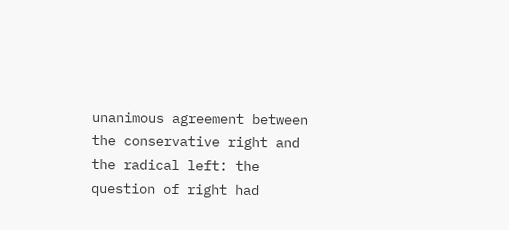unanimous agreement between the conservative right and the radical left: the question of right had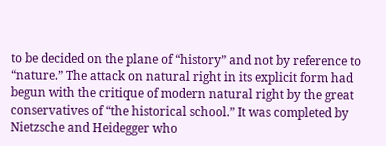to be decided on the plane of “history” and not by reference to “nature.” The attack on natural right in its explicit form had begun with the critique of modern natural right by the great conservatives of “the historical school.” It was completed by Nietzsche and Heidegger who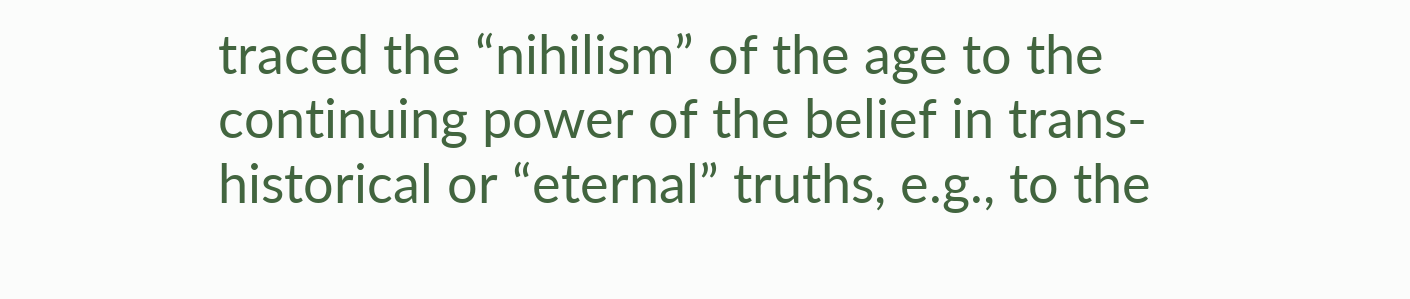traced the “nihilism” of the age to the continuing power of the belief in trans-historical or “eternal” truths, e.g., to the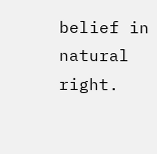belief in natural right.